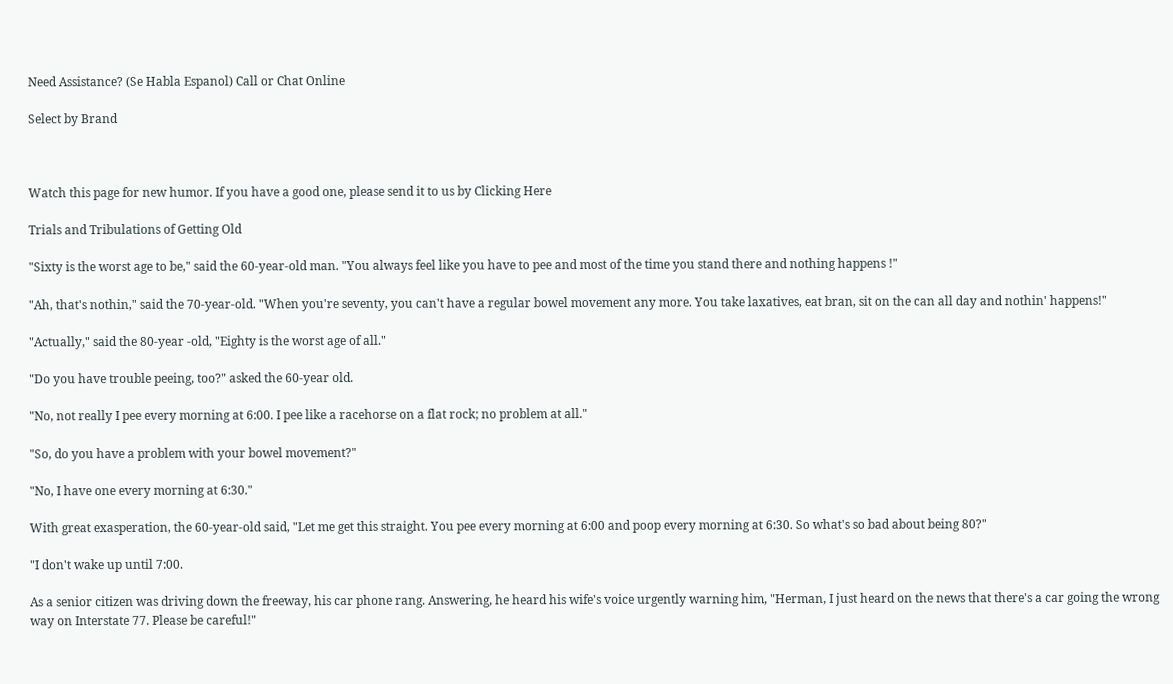Need Assistance? (Se Habla Espanol) Call or Chat Online

Select by Brand



Watch this page for new humor. If you have a good one, please send it to us by Clicking Here

Trials and Tribulations of Getting Old

"Sixty is the worst age to be," said the 60-year-old man. "You always feel like you have to pee and most of the time you stand there and nothing happens !"

"Ah, that's nothin," said the 70-year-old. "When you're seventy, you can't have a regular bowel movement any more. You take laxatives, eat bran, sit on the can all day and nothin' happens!"

"Actually," said the 80-year -old, "Eighty is the worst age of all."

"Do you have trouble peeing, too?" asked the 60-year old.

"No, not really I pee every morning at 6:00. I pee like a racehorse on a flat rock; no problem at all."

"So, do you have a problem with your bowel movement?"

"No, I have one every morning at 6:30."

With great exasperation, the 60-year-old said, "Let me get this straight. You pee every morning at 6:00 and poop every morning at 6:30. So what's so bad about being 80?"

"I don't wake up until 7:00.

As a senior citizen was driving down the freeway, his car phone rang. Answering, he heard his wife's voice urgently warning him, "Herman, I just heard on the news that there's a car going the wrong way on Interstate 77. Please be careful!"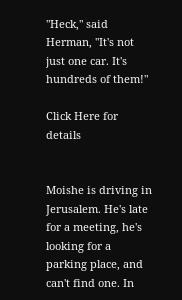"Heck," said Herman, "It's not just one car. It's hundreds of them!"

Click Here for details


Moishe is driving in Jerusalem. He's late for a meeting, he's looking for a parking place, and can't find one. In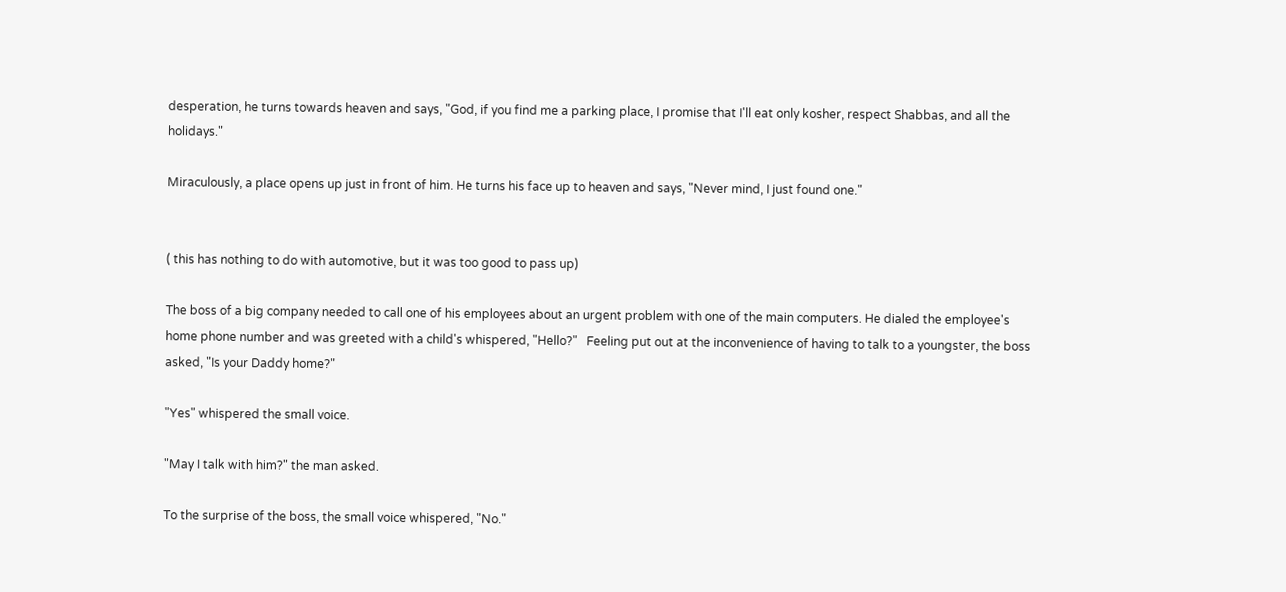desperation, he turns towards heaven and says, "God, if you find me a parking place, I promise that I'll eat only kosher, respect Shabbas, and all the holidays."

Miraculously, a place opens up just in front of him. He turns his face up to heaven and says, "Never mind, I just found one."


( this has nothing to do with automotive, but it was too good to pass up)

The boss of a big company needed to call one of his employees about an urgent problem with one of the main computers. He dialed the employee's home phone number and was greeted with a child's whispered, "Hello?"   Feeling put out at the inconvenience of having to talk to a youngster, the boss asked, "Is your Daddy home?"

"Yes" whispered the small voice.

"May I talk with him?" the man asked.

To the surprise of the boss, the small voice whispered, "No."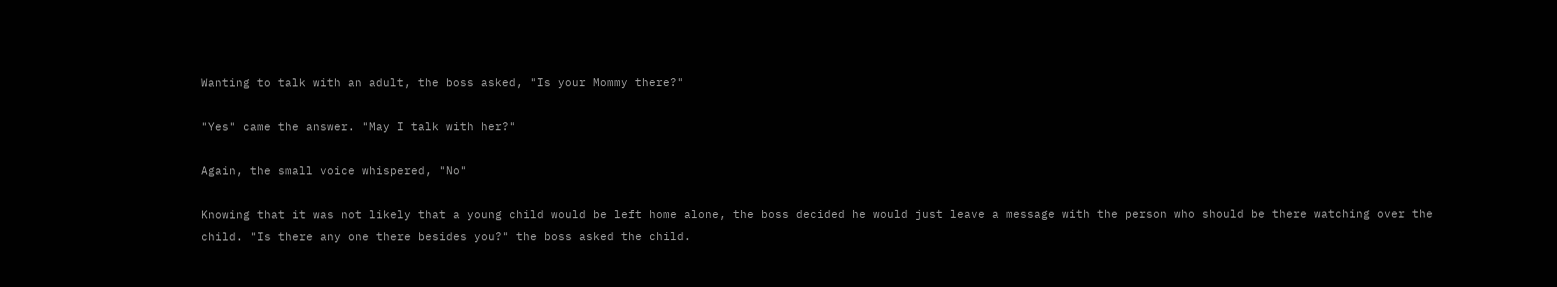Wanting to talk with an adult, the boss asked, "Is your Mommy there?"

"Yes" came the answer. "May I talk with her?"

Again, the small voice whispered, "No"

Knowing that it was not likely that a young child would be left home alone, the boss decided he would just leave a message with the person who should be there watching over the child. "Is there any one there besides you?" the boss asked the child.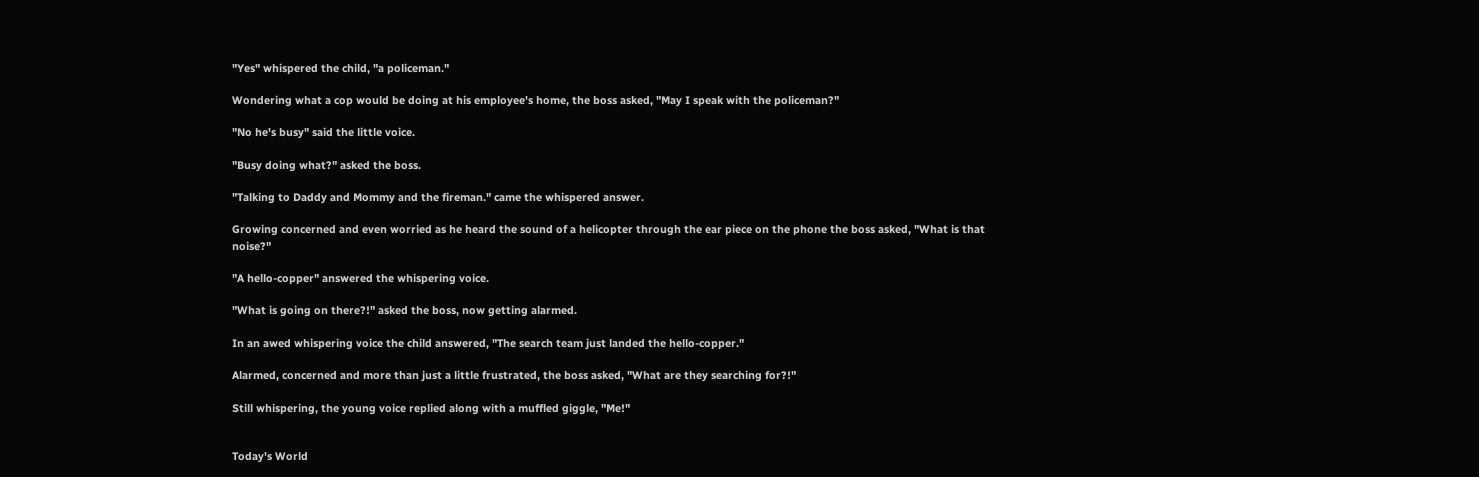"Yes" whispered the child, "a policeman."

Wondering what a cop would be doing at his employee's home, the boss asked, "May I speak with the policeman?"

"No he's busy" said the little voice.

"Busy doing what?" asked the boss.

"Talking to Daddy and Mommy and the fireman." came the whispered answer.

Growing concerned and even worried as he heard the sound of a helicopter through the ear piece on the phone the boss asked, "What is that noise?"

"A hello-copper" answered the whispering voice.

"What is going on there?!" asked the boss, now getting alarmed.

In an awed whispering voice the child answered, "The search team just landed the hello-copper."

Alarmed, concerned and more than just a little frustrated, the boss asked, "What are they searching for?!"

Still whispering, the young voice replied along with a muffled giggle, "Me!"


Today's World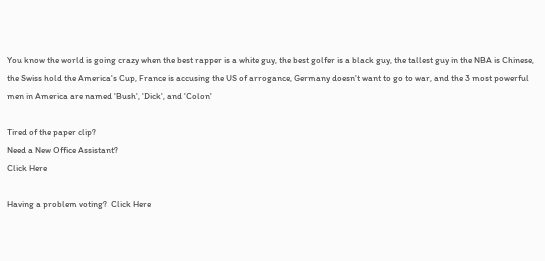You know the world is going crazy when the best rapper is a white guy, the best golfer is a black guy, the tallest guy in the NBA is Chinese, the Swiss hold the America's Cup, France is accusing the US of arrogance, Germany doesn't want to go to war, and the 3 most powerful men in America are named 'Bush', 'Dick', and 'Colon'

Tired of the paper clip?
Need a New Office Assistant?
Click Here

Having a problem voting?  Click Here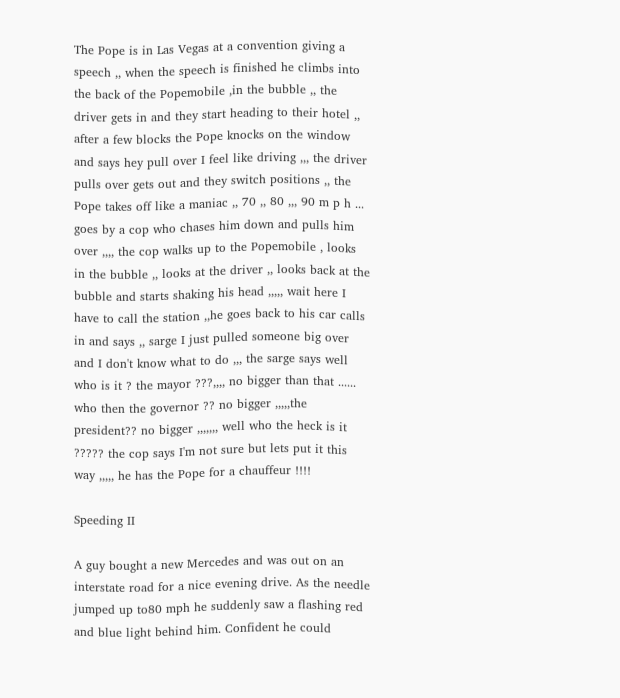The Pope is in Las Vegas at a convention giving a speech ,, when the speech is finished he climbs into the back of the Popemobile ,in the bubble ,, the driver gets in and they start heading to their hotel ,, after a few blocks the Pope knocks on the window and says hey pull over I feel like driving ,,, the driver pulls over gets out and they switch positions ,, the Pope takes off like a maniac ,, 70 ,, 80 ,,, 90 m p h ... goes by a cop who chases him down and pulls him over ,,,, the cop walks up to the Popemobile , looks in the bubble ,, looks at the driver ,, looks back at the bubble and starts shaking his head ,,,,, wait here I have to call the station ,,he goes back to his car calls in and says ,, sarge I just pulled someone big over and I don't know what to do ,,, the sarge says well who is it ? the mayor ???,,,, no bigger than that ...... who then the governor ?? no bigger ,,,,,the president?? no bigger ,,,,,,, well who the heck is it ????? the cop says I'm not sure but lets put it this way ,,,,, he has the Pope for a chauffeur !!!!

Speeding II

A guy bought a new Mercedes and was out on an interstate road for a nice evening drive. As the needle jumped up to80 mph he suddenly saw a flashing red and blue light behind him. Confident he could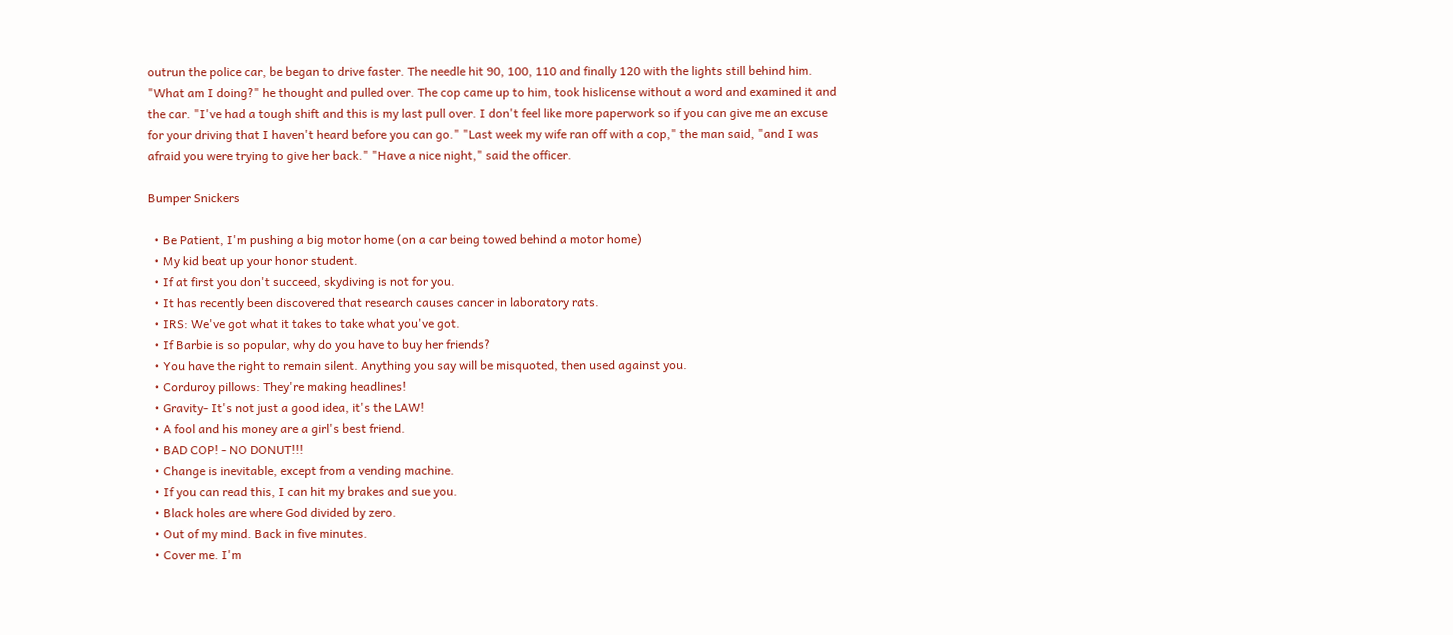outrun the police car, be began to drive faster. The needle hit 90, 100, 110 and finally 120 with the lights still behind him. "What am I doing?" he thought and pulled over. The cop came up to him, took hislicense without a word and examined it and the car. "I've had a tough shift and this is my last pull over. I don't feel like more paperwork so if you can give me an excuse for your driving that I haven't heard before you can go." "Last week my wife ran off with a cop," the man said, "and I was afraid you were trying to give her back." "Have a nice night," said the officer.

Bumper Snickers

  • Be Patient, I'm pushing a big motor home (on a car being towed behind a motor home)
  • My kid beat up your honor student.
  • If at first you don't succeed, skydiving is not for you.
  • It has recently been discovered that research causes cancer in laboratory rats.
  • IRS: We've got what it takes to take what you've got.
  • If Barbie is so popular, why do you have to buy her friends?
  • You have the right to remain silent. Anything you say will be misquoted, then used against you.
  • Corduroy pillows: They're making headlines!
  • Gravity- It's not just a good idea, it's the LAW!
  • A fool and his money are a girl's best friend.
  • BAD COP! - NO DONUT!!!
  • Change is inevitable, except from a vending machine.
  • If you can read this, I can hit my brakes and sue you.
  • Black holes are where God divided by zero.
  • Out of my mind. Back in five minutes.
  • Cover me. I'm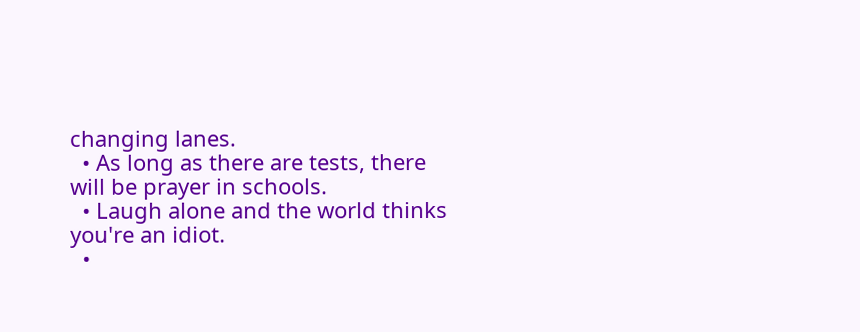changing lanes.
  • As long as there are tests, there will be prayer in schools.
  • Laugh alone and the world thinks you're an idiot.
  •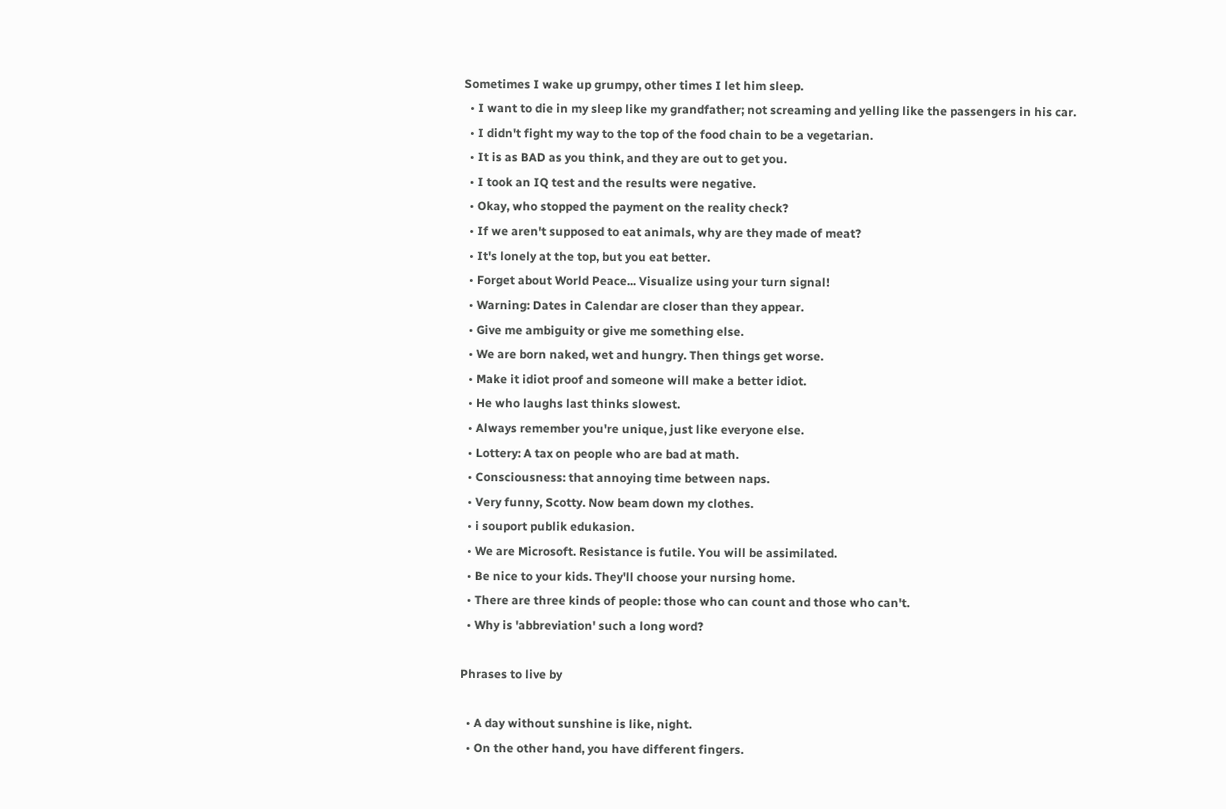Sometimes I wake up grumpy, other times I let him sleep.
  • I want to die in my sleep like my grandfather; not screaming and yelling like the passengers in his car.
  • I didn't fight my way to the top of the food chain to be a vegetarian.
  • It is as BAD as you think, and they are out to get you.
  • I took an IQ test and the results were negative.
  • Okay, who stopped the payment on the reality check?
  • If we aren't supposed to eat animals, why are they made of meat?
  • It's lonely at the top, but you eat better.
  • Forget about World Peace... Visualize using your turn signal!
  • Warning: Dates in Calendar are closer than they appear.
  • Give me ambiguity or give me something else.
  • We are born naked, wet and hungry. Then things get worse.
  • Make it idiot proof and someone will make a better idiot.
  • He who laughs last thinks slowest.
  • Always remember you're unique, just like everyone else.
  • Lottery: A tax on people who are bad at math.
  • Consciousness: that annoying time between naps.
  • Very funny, Scotty. Now beam down my clothes.
  • i souport publik edukasion.
  • We are Microsoft. Resistance is futile. You will be assimilated.
  • Be nice to your kids. They'll choose your nursing home.
  • There are three kinds of people: those who can count and those who can't.
  • Why is 'abbreviation' such a long word?

Phrases to live by

  • A day without sunshine is like, night.
  • On the other hand, you have different fingers.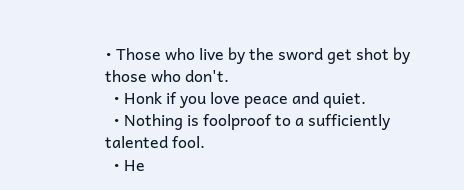• Those who live by the sword get shot by those who don't.
  • Honk if you love peace and quiet.
  • Nothing is foolproof to a sufficiently talented fool.
  • He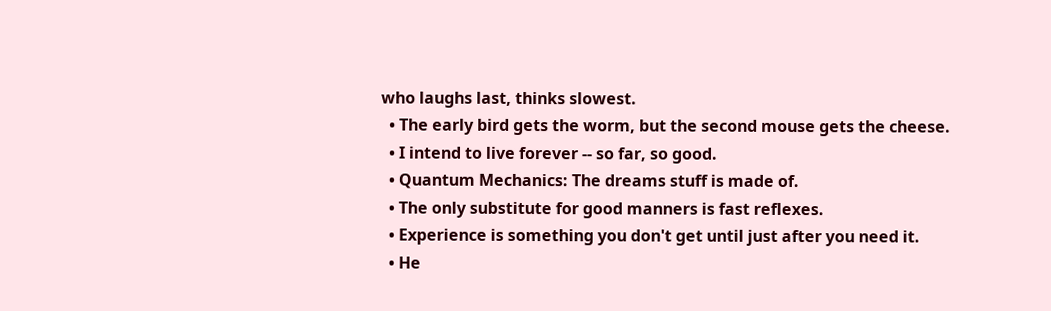who laughs last, thinks slowest.
  • The early bird gets the worm, but the second mouse gets the cheese.
  • I intend to live forever -- so far, so good.
  • Quantum Mechanics: The dreams stuff is made of.
  • The only substitute for good manners is fast reflexes.
  • Experience is something you don't get until just after you need it.
  • He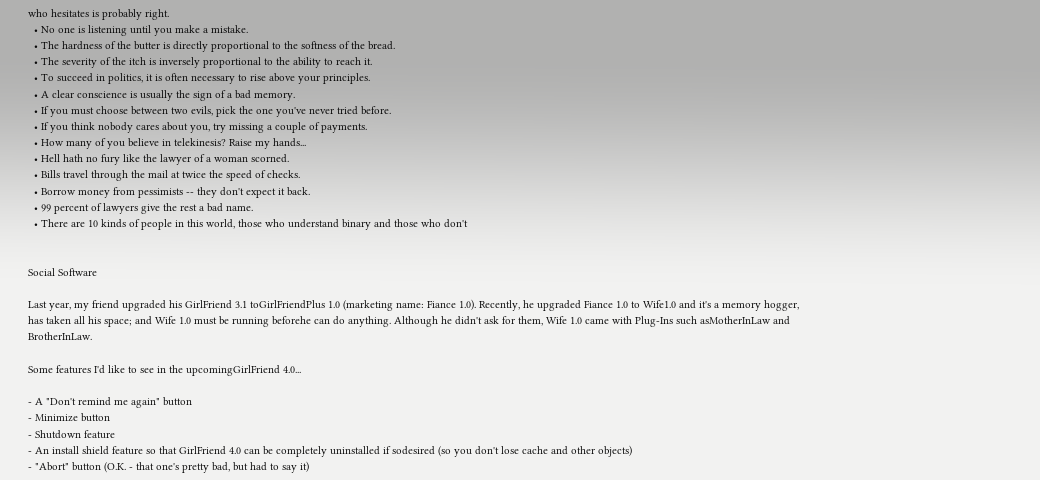who hesitates is probably right.
  • No one is listening until you make a mistake.
  • The hardness of the butter is directly proportional to the softness of the bread.
  • The severity of the itch is inversely proportional to the ability to reach it.
  • To succeed in politics, it is often necessary to rise above your principles.
  • A clear conscience is usually the sign of a bad memory.
  • If you must choose between two evils, pick the one you've never tried before.
  • If you think nobody cares about you, try missing a couple of payments.
  • How many of you believe in telekinesis? Raise my hands...
  • Hell hath no fury like the lawyer of a woman scorned.
  • Bills travel through the mail at twice the speed of checks.
  • Borrow money from pessimists -- they don't expect it back.
  • 99 percent of lawyers give the rest a bad name.
  • There are 10 kinds of people in this world, those who understand binary and those who don't


Social Software

Last year, my friend upgraded his GirlFriend 3.1 toGirlFriendPlus 1.0 (marketing name: Fiance 1.0). Recently, he upgraded Fiance 1.0 to Wife1.0 and it's a memory hogger, has taken all his space; and Wife 1.0 must be running beforehe can do anything. Although he didn't ask for them, Wife 1.0 came with Plug-Ins such asMotherInLaw and BrotherInLaw.

Some features I'd like to see in the upcomingGirlFriend 4.0...

- A "Don't remind me again" button
- Minimize button
- Shutdown feature
- An install shield feature so that GirlFriend 4.0 can be completely uninstalled if sodesired (so you don't lose cache and other objects)
- "Abort" button (O.K. - that one's pretty bad, but had to say it)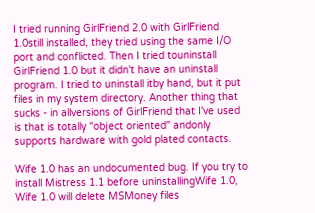I tried running GirlFriend 2.0 with GirlFriend 1.0still installed, they tried using the same I/O port and conflicted. Then I tried touninstall GirlFriend 1.0 but it didn't have an uninstall program. I tried to uninstall itby hand, but it put files in my system directory. Another thing that sucks - in allversions of GirlFriend that I've used is that is totally "object oriented" andonly supports hardware with gold plated contacts.

Wife 1.0 has an undocumented bug. If you try to install Mistress 1.1 before uninstallingWife 1.0, Wife 1.0 will delete MSMoney files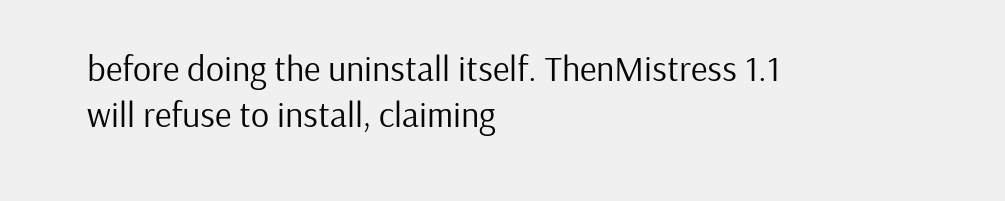before doing the uninstall itself. ThenMistress 1.1 will refuse to install, claiming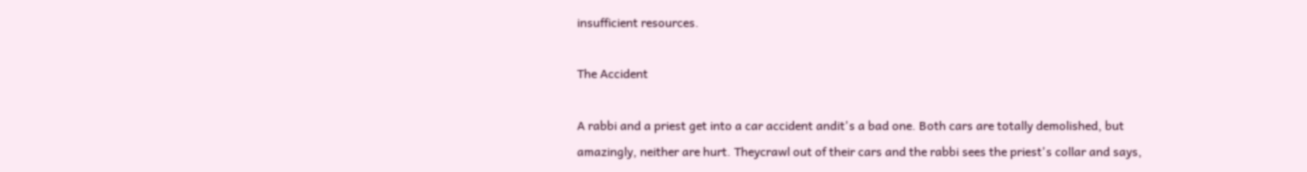insufficient resources.

The Accident

A rabbi and a priest get into a car accident andit's a bad one. Both cars are totally demolished, but amazingly, neither are hurt. Theycrawl out of their cars and the rabbi sees the priest's collar and says,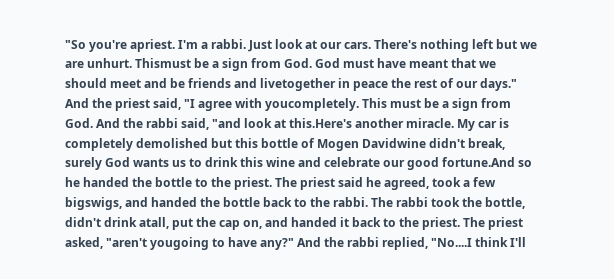"So you're apriest. I'm a rabbi. Just look at our cars. There's nothing left but we are unhurt. Thismust be a sign from God. God must have meant that we should meet and be friends and livetogether in peace the rest of our days." And the priest said, "I agree with youcompletely. This must be a sign from God. And the rabbi said, "and look at this.Here's another miracle. My car is completely demolished but this bottle of Mogen Davidwine didn't break, surely God wants us to drink this wine and celebrate our good fortune.And so he handed the bottle to the priest. The priest said he agreed, took a few bigswigs, and handed the bottle back to the rabbi. The rabbi took the bottle, didn't drink atall, put the cap on, and handed it back to the priest. The priest asked, "aren't yougoing to have any?" And the rabbi replied, "No....I think I'll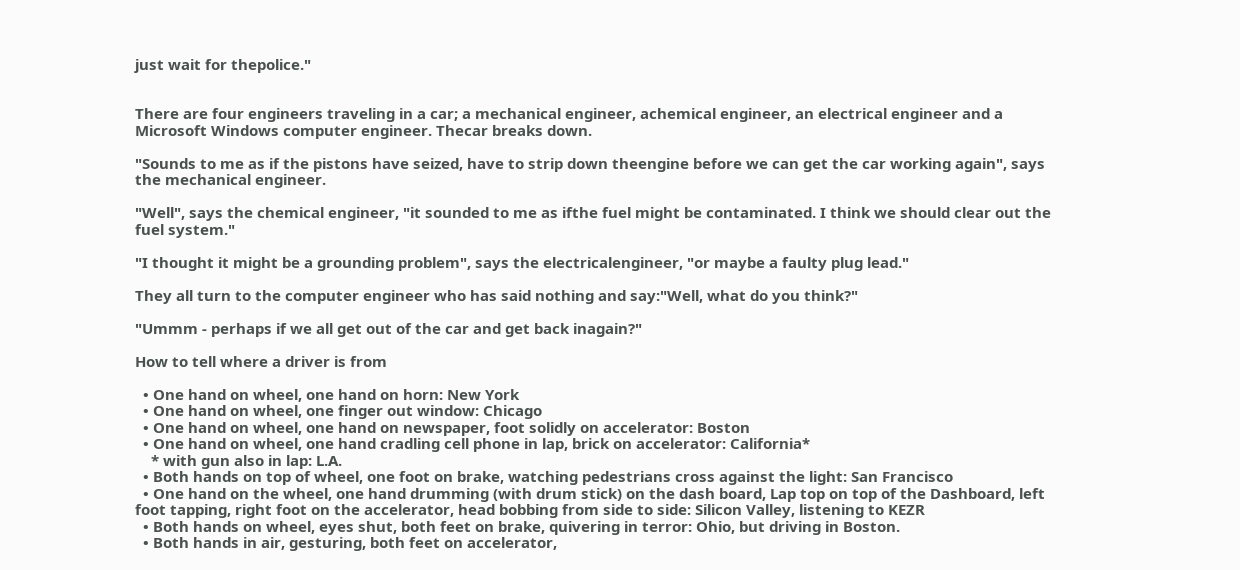just wait for thepolice."


There are four engineers traveling in a car; a mechanical engineer, achemical engineer, an electrical engineer and a Microsoft Windows computer engineer. Thecar breaks down.

"Sounds to me as if the pistons have seized, have to strip down theengine before we can get the car working again", says the mechanical engineer.

"Well", says the chemical engineer, "it sounded to me as ifthe fuel might be contaminated. I think we should clear out the fuel system."

"I thought it might be a grounding problem", says the electricalengineer, "or maybe a faulty plug lead."

They all turn to the computer engineer who has said nothing and say:"Well, what do you think?"

"Ummm - perhaps if we all get out of the car and get back inagain?"

How to tell where a driver is from

  • One hand on wheel, one hand on horn: New York
  • One hand on wheel, one finger out window: Chicago
  • One hand on wheel, one hand on newspaper, foot solidly on accelerator: Boston
  • One hand on wheel, one hand cradling cell phone in lap, brick on accelerator: California*
    * with gun also in lap: L.A.
  • Both hands on top of wheel, one foot on brake, watching pedestrians cross against the light: San Francisco
  • One hand on the wheel, one hand drumming (with drum stick) on the dash board, Lap top on top of the Dashboard, left foot tapping, right foot on the accelerator, head bobbing from side to side: Silicon Valley, listening to KEZR
  • Both hands on wheel, eyes shut, both feet on brake, quivering in terror: Ohio, but driving in Boston.
  • Both hands in air, gesturing, both feet on accelerator,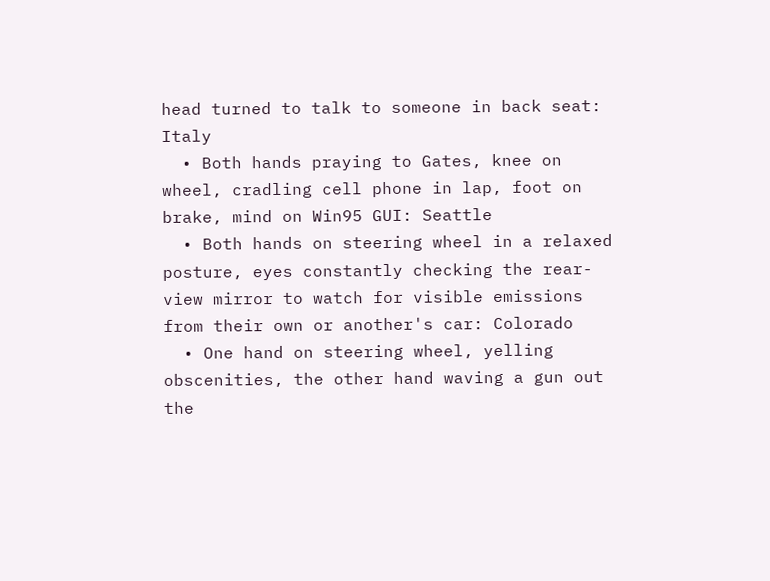head turned to talk to someone in back seat: Italy
  • Both hands praying to Gates, knee on wheel, cradling cell phone in lap, foot on brake, mind on Win95 GUI: Seattle
  • Both hands on steering wheel in a relaxed posture, eyes constantly checking the rear-view mirror to watch for visible emissions from their own or another's car: Colorado
  • One hand on steering wheel, yelling obscenities, the other hand waving a gun out the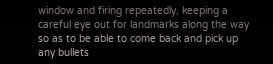window and firing repeatedly, keeping a careful eye out for landmarks along the way so as to be able to come back and pick up any bullets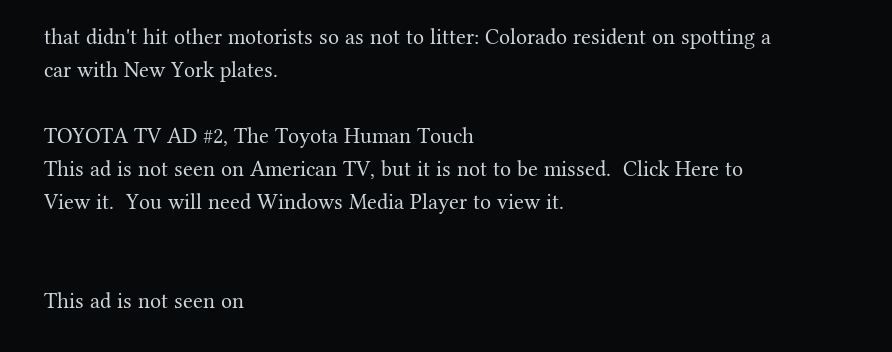that didn't hit other motorists so as not to litter: Colorado resident on spotting a car with New York plates.

TOYOTA TV AD #2, The Toyota Human Touch
This ad is not seen on American TV, but it is not to be missed.  Click Here to View it.  You will need Windows Media Player to view it.


This ad is not seen on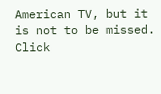American TV, but it is not to be missed.  Click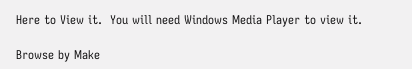Here to View it.  You will need Windows Media Player to view it.

Browse by Make